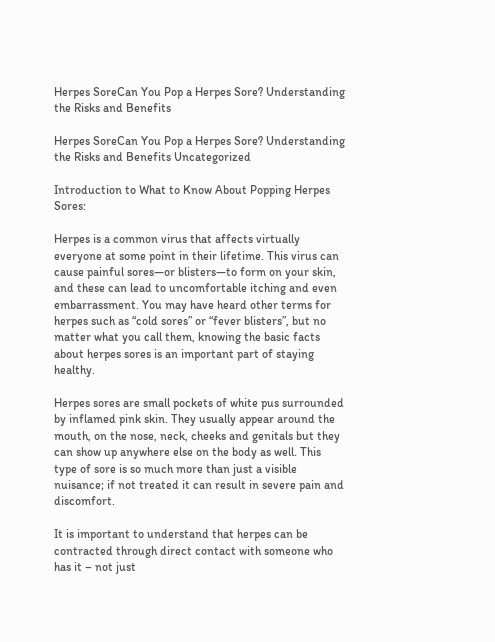Herpes SoreCan You Pop a Herpes Sore? Understanding the Risks and Benefits

Herpes SoreCan You Pop a Herpes Sore? Understanding the Risks and Benefits Uncategorized

Introduction to What to Know About Popping Herpes Sores:

Herpes is a common virus that affects virtually everyone at some point in their lifetime. This virus can cause painful sores—or blisters—to form on your skin, and these can lead to uncomfortable itching and even embarrassment. You may have heard other terms for herpes such as “cold sores” or “fever blisters”, but no matter what you call them, knowing the basic facts about herpes sores is an important part of staying healthy.

Herpes sores are small pockets of white pus surrounded by inflamed pink skin. They usually appear around the mouth, on the nose, neck, cheeks and genitals but they can show up anywhere else on the body as well. This type of sore is so much more than just a visible nuisance; if not treated it can result in severe pain and discomfort.

It is important to understand that herpes can be contracted through direct contact with someone who has it – not just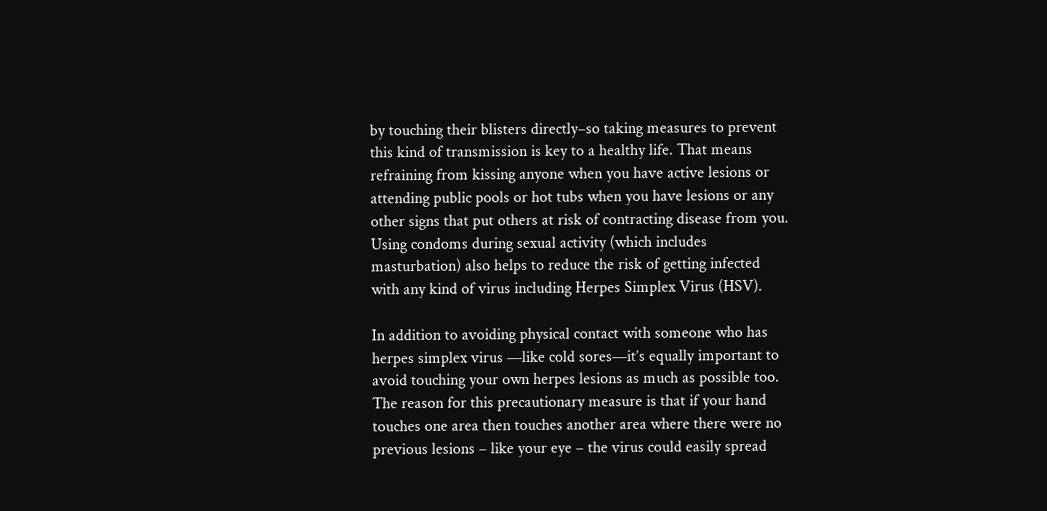by touching their blisters directly–so taking measures to prevent this kind of transmission is key to a healthy life. That means refraining from kissing anyone when you have active lesions or attending public pools or hot tubs when you have lesions or any other signs that put others at risk of contracting disease from you. Using condoms during sexual activity (which includes masturbation) also helps to reduce the risk of getting infected with any kind of virus including Herpes Simplex Virus (HSV).

In addition to avoiding physical contact with someone who has herpes simplex virus —like cold sores—it’s equally important to avoid touching your own herpes lesions as much as possible too. The reason for this precautionary measure is that if your hand touches one area then touches another area where there were no previous lesions – like your eye – the virus could easily spread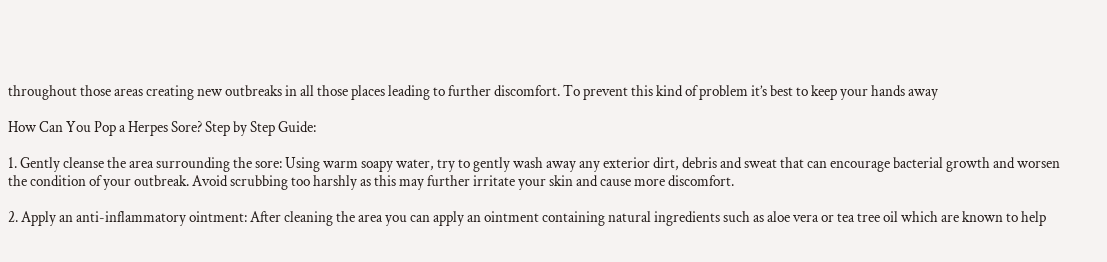throughout those areas creating new outbreaks in all those places leading to further discomfort. To prevent this kind of problem it’s best to keep your hands away

How Can You Pop a Herpes Sore? Step by Step Guide:

1. Gently cleanse the area surrounding the sore: Using warm soapy water, try to gently wash away any exterior dirt, debris and sweat that can encourage bacterial growth and worsen the condition of your outbreak. Avoid scrubbing too harshly as this may further irritate your skin and cause more discomfort.

2. Apply an anti-inflammatory ointment: After cleaning the area you can apply an ointment containing natural ingredients such as aloe vera or tea tree oil which are known to help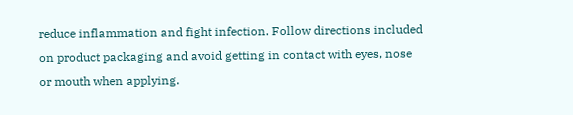reduce inflammation and fight infection. Follow directions included on product packaging and avoid getting in contact with eyes, nose or mouth when applying.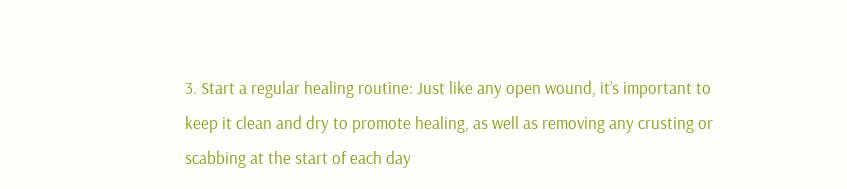3. Start a regular healing routine: Just like any open wound, it’s important to keep it clean and dry to promote healing, as well as removing any crusting or scabbing at the start of each day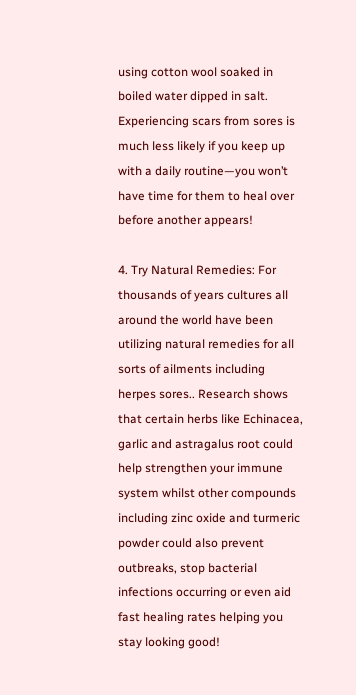using cotton wool soaked in boiled water dipped in salt. Experiencing scars from sores is much less likely if you keep up with a daily routine—you won’t have time for them to heal over before another appears!

4. Try Natural Remedies: For thousands of years cultures all around the world have been utilizing natural remedies for all sorts of ailments including herpes sores.. Research shows that certain herbs like Echinacea, garlic and astragalus root could help strengthen your immune system whilst other compounds including zinc oxide and turmeric powder could also prevent outbreaks, stop bacterial infections occurring or even aid fast healing rates helping you stay looking good!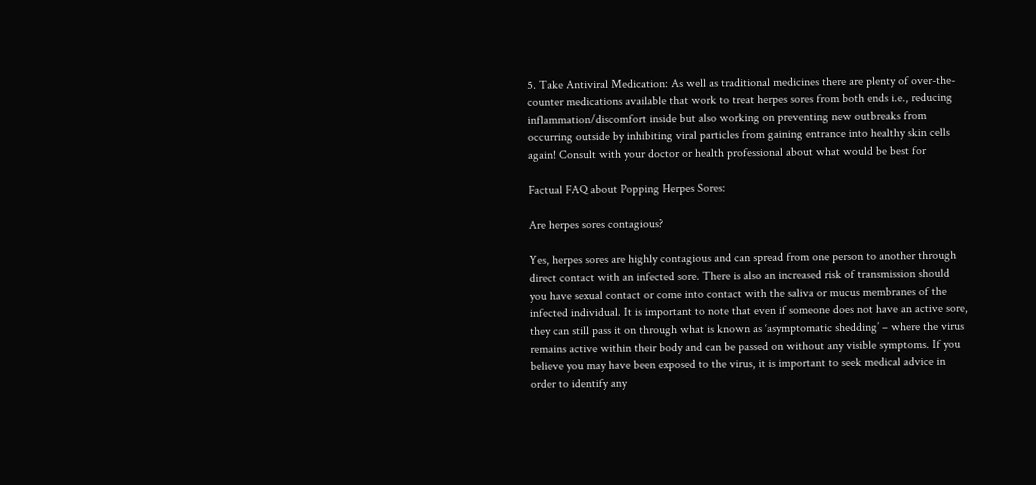5. Take Antiviral Medication: As well as traditional medicines there are plenty of over-the-counter medications available that work to treat herpes sores from both ends i.e., reducing inflammation/discomfort inside but also working on preventing new outbreaks from occurring outside by inhibiting viral particles from gaining entrance into healthy skin cells again! Consult with your doctor or health professional about what would be best for

Factual FAQ about Popping Herpes Sores:

Are herpes sores contagious?

Yes, herpes sores are highly contagious and can spread from one person to another through direct contact with an infected sore. There is also an increased risk of transmission should you have sexual contact or come into contact with the saliva or mucus membranes of the infected individual. It is important to note that even if someone does not have an active sore, they can still pass it on through what is known as ‘asymptomatic shedding’ – where the virus remains active within their body and can be passed on without any visible symptoms. If you believe you may have been exposed to the virus, it is important to seek medical advice in order to identify any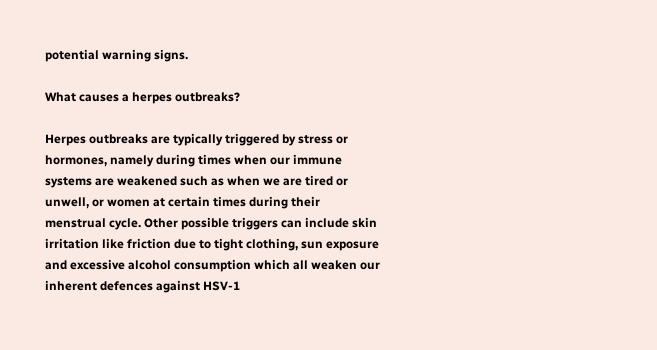potential warning signs.

What causes a herpes outbreaks?

Herpes outbreaks are typically triggered by stress or hormones, namely during times when our immune systems are weakened such as when we are tired or unwell, or women at certain times during their menstrual cycle. Other possible triggers can include skin irritation like friction due to tight clothing, sun exposure and excessive alcohol consumption which all weaken our inherent defences against HSV-1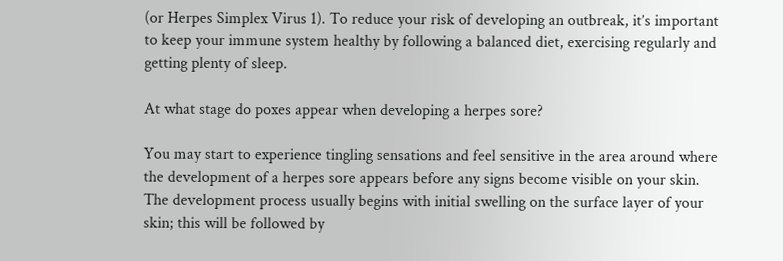(or Herpes Simplex Virus 1). To reduce your risk of developing an outbreak, it’s important to keep your immune system healthy by following a balanced diet, exercising regularly and getting plenty of sleep.

At what stage do poxes appear when developing a herpes sore?

You may start to experience tingling sensations and feel sensitive in the area around where the development of a herpes sore appears before any signs become visible on your skin. The development process usually begins with initial swelling on the surface layer of your skin; this will be followed by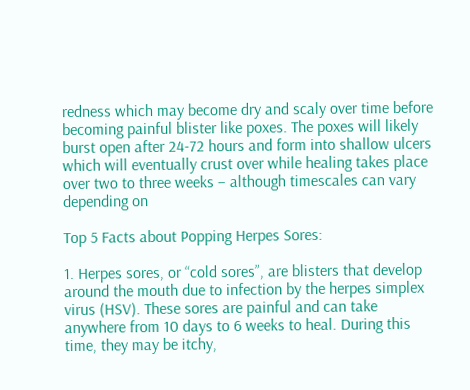redness which may become dry and scaly over time before becoming painful blister like poxes. The poxes will likely burst open after 24-72 hours and form into shallow ulcers which will eventually crust over while healing takes place over two to three weeks – although timescales can vary depending on

Top 5 Facts about Popping Herpes Sores:

1. Herpes sores, or “cold sores”, are blisters that develop around the mouth due to infection by the herpes simplex virus (HSV). These sores are painful and can take anywhere from 10 days to 6 weeks to heal. During this time, they may be itchy,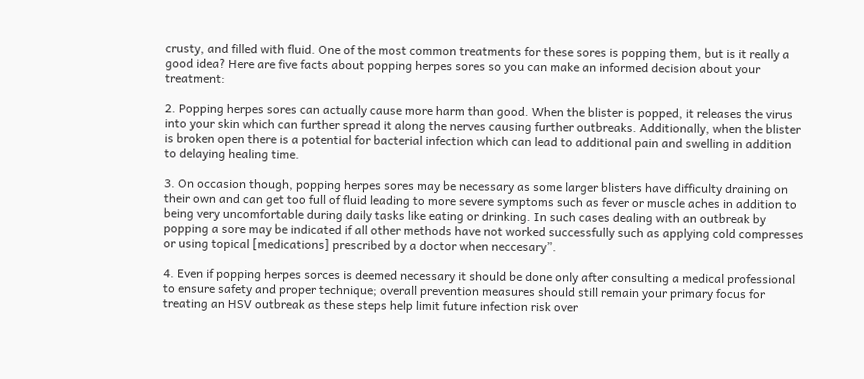crusty, and filled with fluid. One of the most common treatments for these sores is popping them, but is it really a good idea? Here are five facts about popping herpes sores so you can make an informed decision about your treatment:

2. Popping herpes sores can actually cause more harm than good. When the blister is popped, it releases the virus into your skin which can further spread it along the nerves causing further outbreaks. Additionally, when the blister is broken open there is a potential for bacterial infection which can lead to additional pain and swelling in addition to delaying healing time.

3. On occasion though, popping herpes sores may be necessary as some larger blisters have difficulty draining on their own and can get too full of fluid leading to more severe symptoms such as fever or muscle aches in addition to being very uncomfortable during daily tasks like eating or drinking. In such cases dealing with an outbreak by popping a sore may be indicated if all other methods have not worked successfully such as applying cold compresses or using topical [medications] prescribed by a doctor when neccesary”.

4. Even if popping herpes sorces is deemed necessary it should be done only after consulting a medical professional to ensure safety and proper technique; overall prevention measures should still remain your primary focus for treating an HSV outbreak as these steps help limit future infection risk over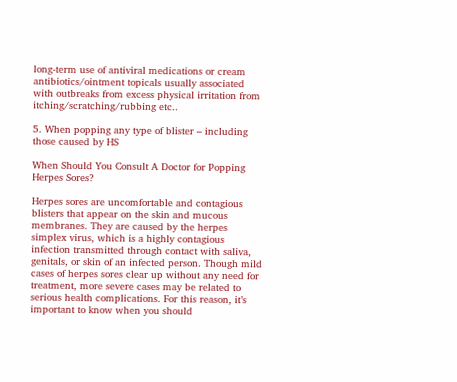long-term use of antiviral medications or cream antibiotics/ointment topicals usually associated with outbreaks from excess physical irritation from itching/scratching/rubbing etc..

5. When popping any type of blister – including those caused by HS

When Should You Consult A Doctor for Popping Herpes Sores?

Herpes sores are uncomfortable and contagious blisters that appear on the skin and mucous membranes. They are caused by the herpes simplex virus, which is a highly contagious infection transmitted through contact with saliva, genitals, or skin of an infected person. Though mild cases of herpes sores clear up without any need for treatment, more severe cases may be related to serious health complications. For this reason, it’s important to know when you should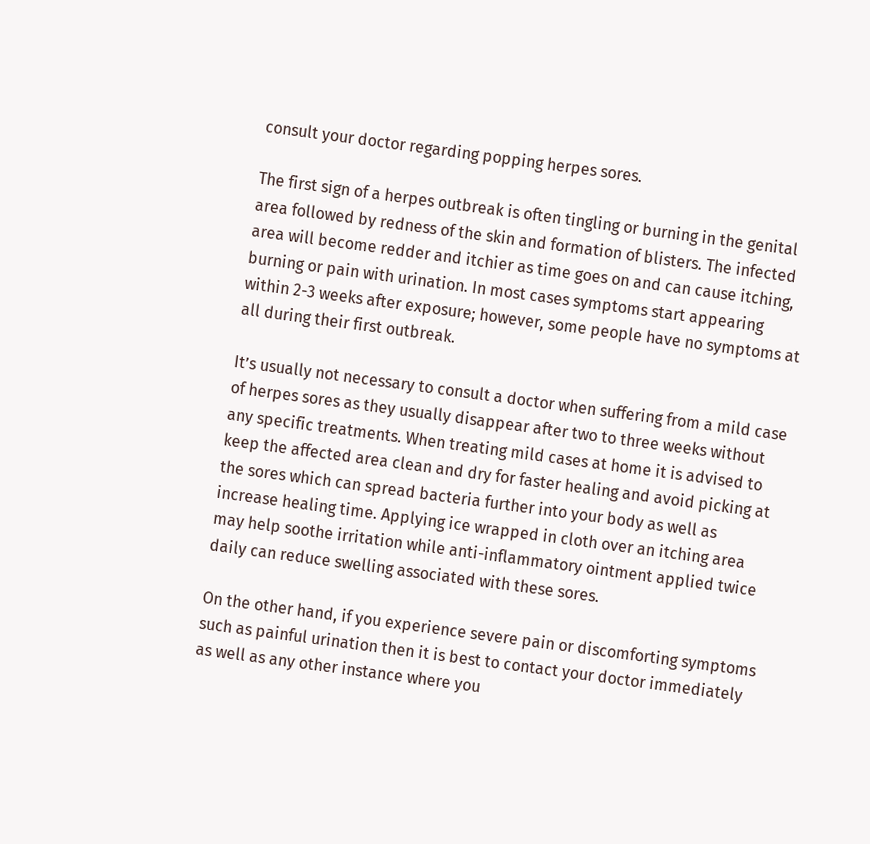consult your doctor regarding popping herpes sores.

The first sign of a herpes outbreak is often tingling or burning in the genital area followed by redness of the skin and formation of blisters. The infected area will become redder and itchier as time goes on and can cause itching, burning or pain with urination. In most cases symptoms start appearing within 2-3 weeks after exposure; however, some people have no symptoms at all during their first outbreak.

It’s usually not necessary to consult a doctor when suffering from a mild case of herpes sores as they usually disappear after two to three weeks without any specific treatments. When treating mild cases at home it is advised to keep the affected area clean and dry for faster healing and avoid picking at the sores which can spread bacteria further into your body as well as increase healing time. Applying ice wrapped in cloth over an itching area may help soothe irritation while anti-inflammatory ointment applied twice daily can reduce swelling associated with these sores.

On the other hand, if you experience severe pain or discomforting symptoms such as painful urination then it is best to contact your doctor immediately as well as any other instance where you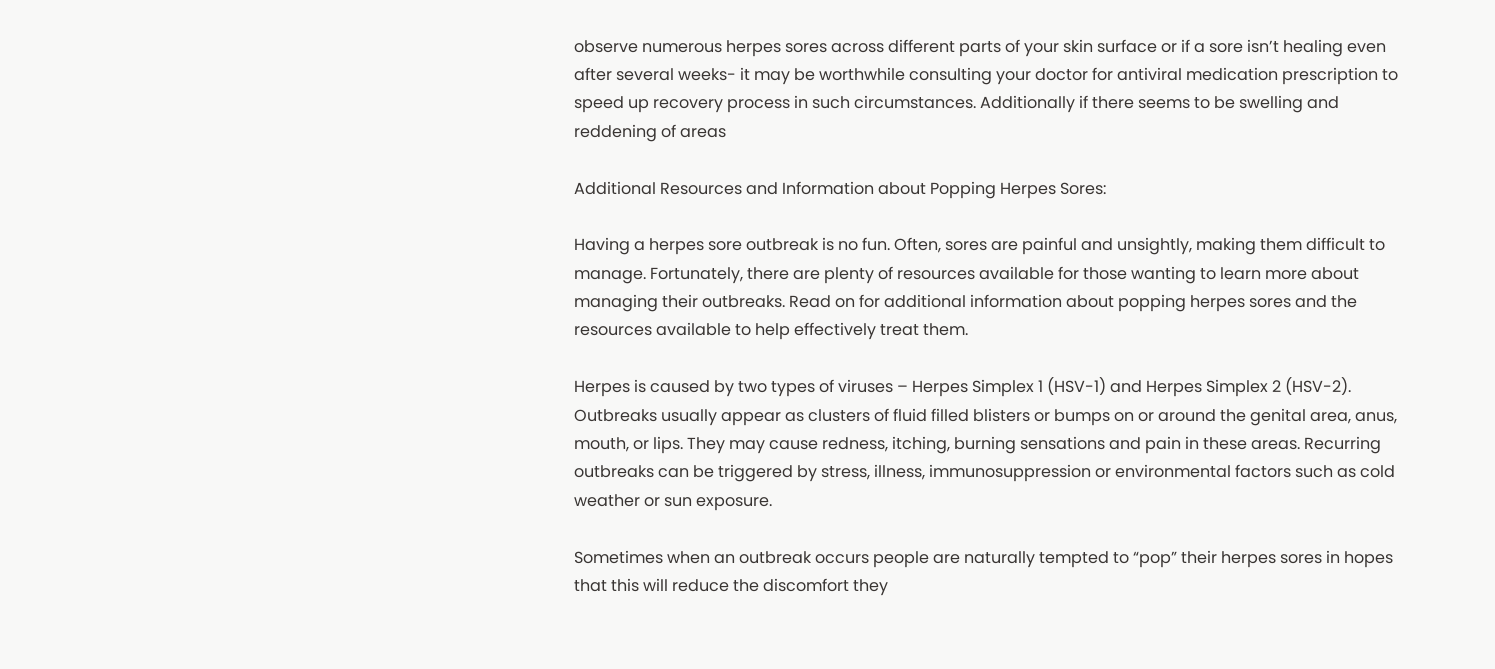observe numerous herpes sores across different parts of your skin surface or if a sore isn’t healing even after several weeks- it may be worthwhile consulting your doctor for antiviral medication prescription to speed up recovery process in such circumstances. Additionally if there seems to be swelling and reddening of areas

Additional Resources and Information about Popping Herpes Sores:

Having a herpes sore outbreak is no fun. Often, sores are painful and unsightly, making them difficult to manage. Fortunately, there are plenty of resources available for those wanting to learn more about managing their outbreaks. Read on for additional information about popping herpes sores and the resources available to help effectively treat them.

Herpes is caused by two types of viruses – Herpes Simplex 1 (HSV-1) and Herpes Simplex 2 (HSV-2). Outbreaks usually appear as clusters of fluid filled blisters or bumps on or around the genital area, anus, mouth, or lips. They may cause redness, itching, burning sensations and pain in these areas. Recurring outbreaks can be triggered by stress, illness, immunosuppression or environmental factors such as cold weather or sun exposure.

Sometimes when an outbreak occurs people are naturally tempted to “pop” their herpes sores in hopes that this will reduce the discomfort they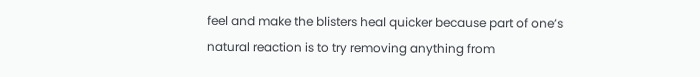feel and make the blisters heal quicker because part of one’s natural reaction is to try removing anything from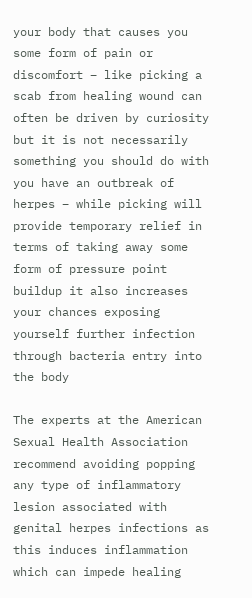your body that causes you some form of pain or discomfort – like picking a scab from healing wound can often be driven by curiosity but it is not necessarily something you should do with you have an outbreak of herpes – while picking will provide temporary relief in terms of taking away some form of pressure point buildup it also increases your chances exposing yourself further infection through bacteria entry into the body

The experts at the American Sexual Health Association recommend avoiding popping any type of inflammatory lesion associated with genital herpes infections as this induces inflammation which can impede healing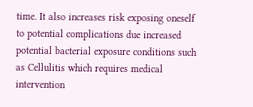time. It also increases risk exposing oneself to potential complications due increased potential bacterial exposure conditions such as Cellulitis which requires medical intervention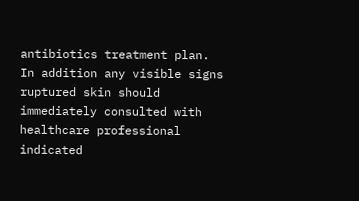antibiotics treatment plan. In addition any visible signs ruptured skin should immediately consulted with healthcare professional indicated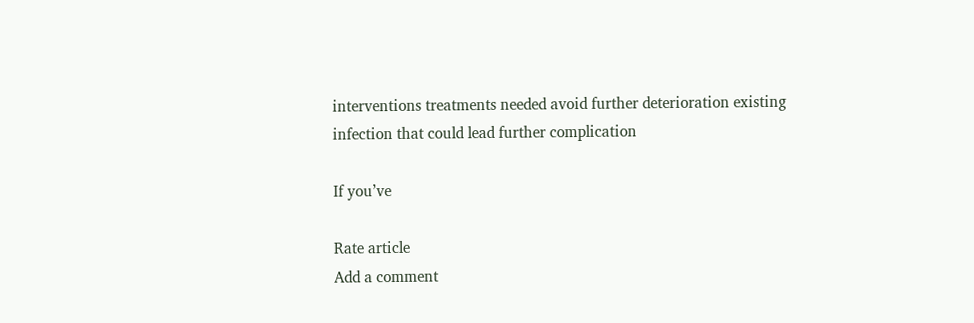interventions treatments needed avoid further deterioration existing infection that could lead further complication

If you’ve

Rate article
Add a comment